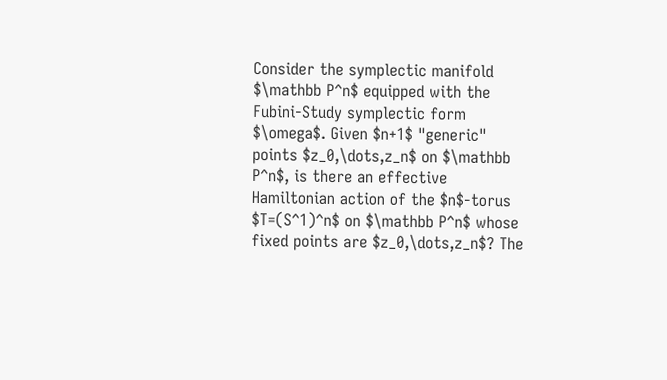Consider the symplectic manifold $\mathbb P^n$ equipped with the Fubini-Study symplectic form $\omega$. Given $n+1$ "generic" points $z_0,\dots,z_n$ on $\mathbb P^n$, is there an effective Hamiltonian action of the $n$-torus $T=(S^1)^n$ on $\mathbb P^n$ whose fixed points are $z_0,\dots,z_n$? The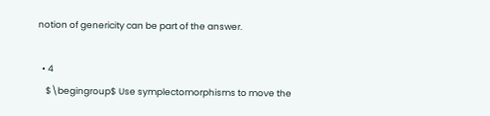notion of genericity can be part of the answer.

  • 4
    $\begingroup$ Use symplectomorphisms to move the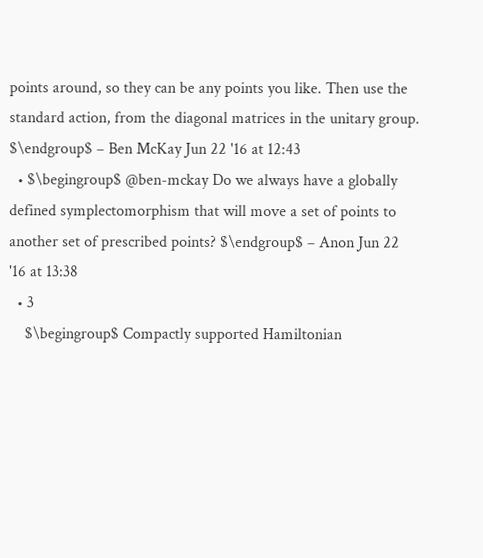points around, so they can be any points you like. Then use the standard action, from the diagonal matrices in the unitary group. $\endgroup$ – Ben McKay Jun 22 '16 at 12:43
  • $\begingroup$ @ben-mckay Do we always have a globally defined symplectomorphism that will move a set of points to another set of prescribed points? $\endgroup$ – Anon Jun 22 '16 at 13:38
  • 3
    $\begingroup$ Compactly supported Hamiltonian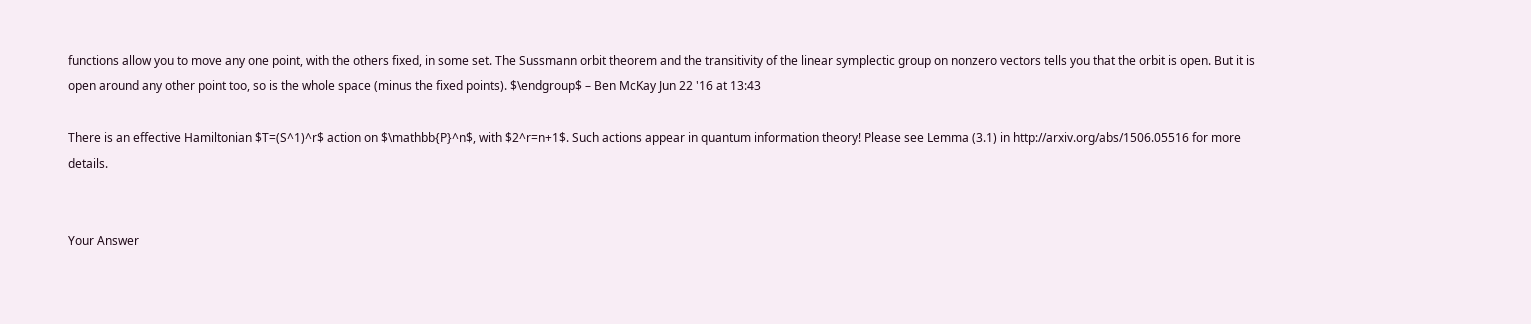functions allow you to move any one point, with the others fixed, in some set. The Sussmann orbit theorem and the transitivity of the linear symplectic group on nonzero vectors tells you that the orbit is open. But it is open around any other point too, so is the whole space (minus the fixed points). $\endgroup$ – Ben McKay Jun 22 '16 at 13:43

There is an effective Hamiltonian $T=(S^1)^r$ action on $\mathbb{P}^n$, with $2^r=n+1$. Such actions appear in quantum information theory! Please see Lemma (3.1) in http://arxiv.org/abs/1506.05516 for more details.


Your Answer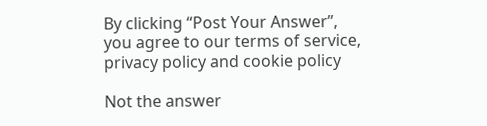By clicking “Post Your Answer”, you agree to our terms of service, privacy policy and cookie policy

Not the answer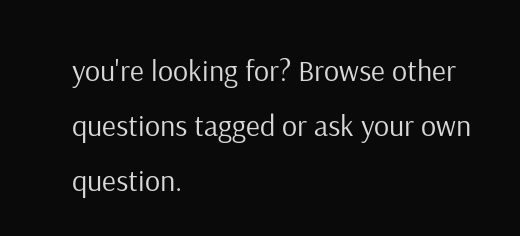you're looking for? Browse other questions tagged or ask your own question.